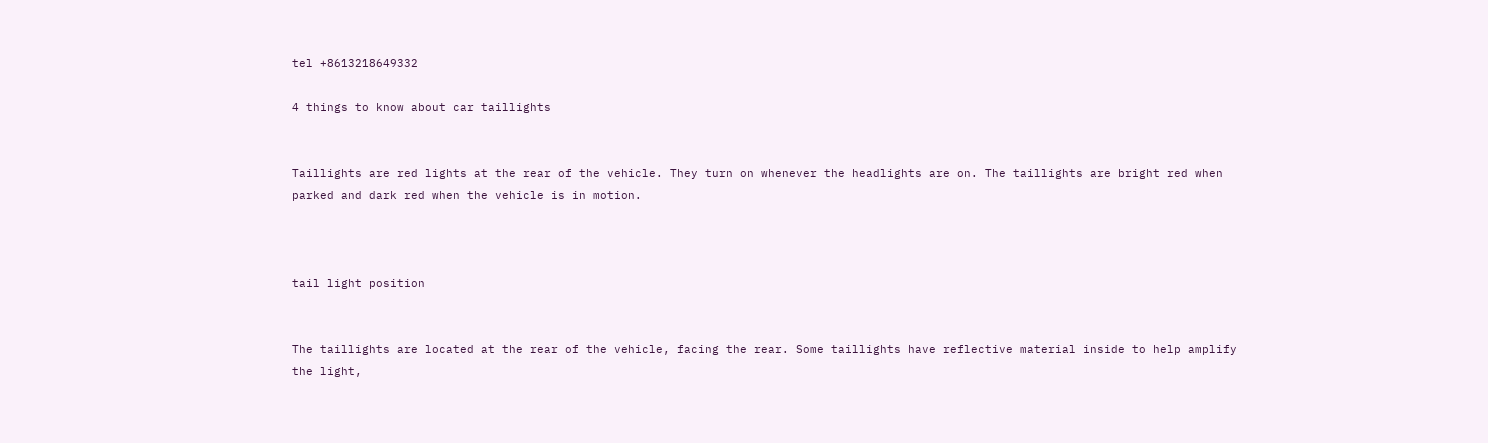tel +8613218649332

4 things to know about car taillights


Taillights are red lights at the rear of the vehicle. They turn on whenever the headlights are on. The taillights are bright red when parked and dark red when the vehicle is in motion.



tail light position


The taillights are located at the rear of the vehicle, facing the rear. Some taillights have reflective material inside to help amplify the light,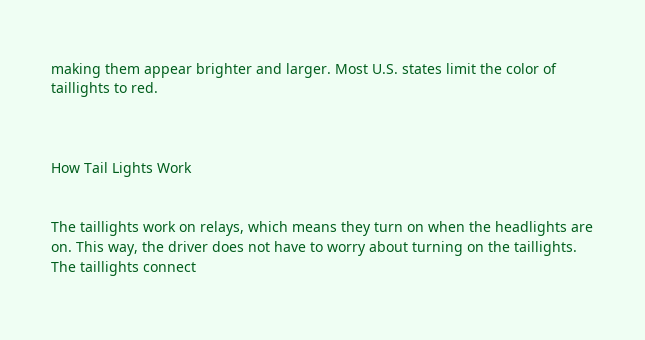making them appear brighter and larger. Most U.S. states limit the color of taillights to red.



How Tail Lights Work


The taillights work on relays, which means they turn on when the headlights are on. This way, the driver does not have to worry about turning on the taillights. The taillights connect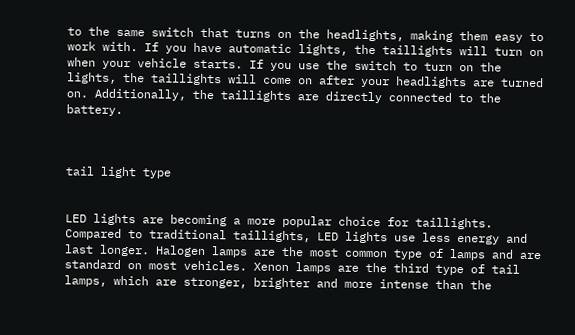to the same switch that turns on the headlights, making them easy to work with. If you have automatic lights, the taillights will turn on when your vehicle starts. If you use the switch to turn on the lights, the taillights will come on after your headlights are turned on. Additionally, the taillights are directly connected to the battery.



tail light type


LED lights are becoming a more popular choice for taillights. Compared to traditional taillights, LED lights use less energy and last longer. Halogen lamps are the most common type of lamps and are standard on most vehicles. Xenon lamps are the third type of tail lamps, which are stronger, brighter and more intense than the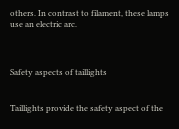others. In contrast to filament, these lamps use an electric arc.



Safety aspects of taillights


Taillights provide the safety aspect of the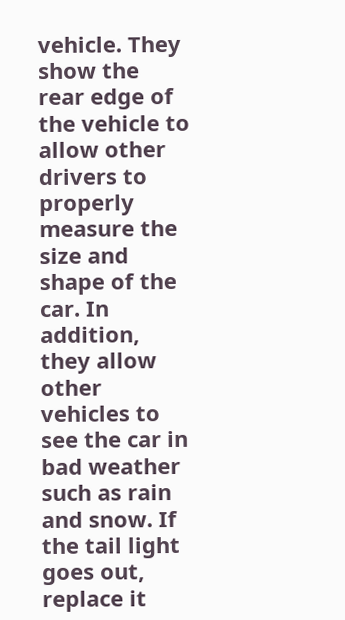vehicle. They show the rear edge of the vehicle to allow other drivers to properly measure the size and shape of the car. In addition, they allow other vehicles to see the car in bad weather such as rain and snow. If the tail light goes out, replace it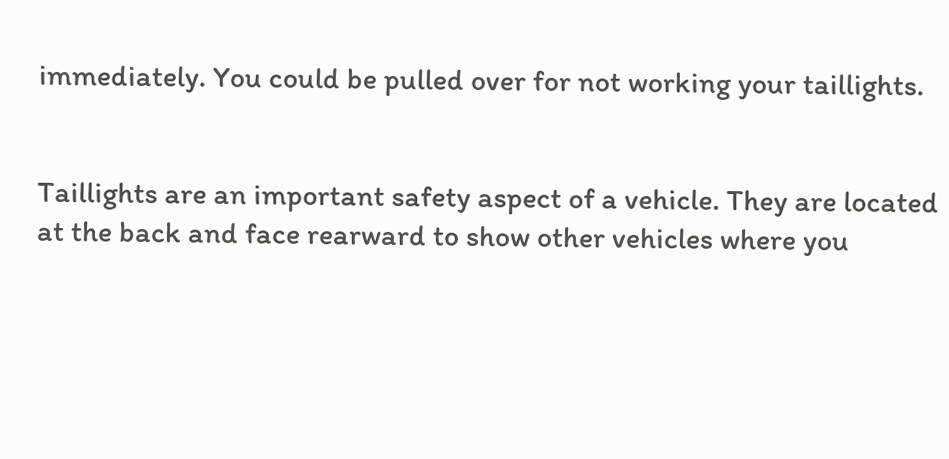immediately. You could be pulled over for not working your taillights.


Taillights are an important safety aspect of a vehicle. They are located at the back and face rearward to show other vehicles where you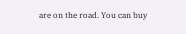are on the road. You can buy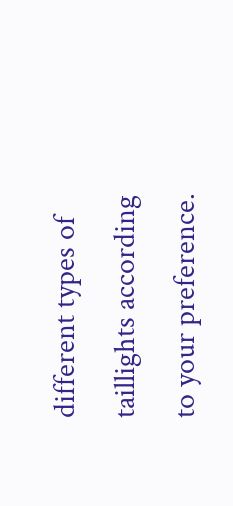different types of taillights according to your preference.